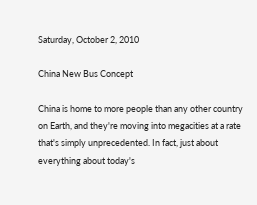Saturday, October 2, 2010

China New Bus Concept

China is home to more people than any other country on Earth, and they're moving into megacities at a rate that's simply unprecedented. In fact, just about everything about today's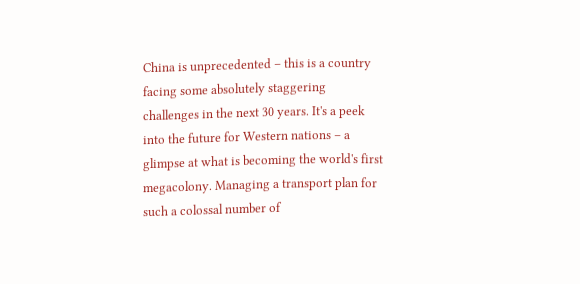China is unprecedented – this is a country facing some absolutely staggering challenges in the next 30 years. It's a peek into the future for Western nations – a glimpse at what is becoming the world's first megacolony. Managing a transport plan for such a colossal number of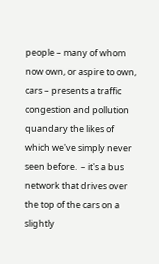people – many of whom now own, or aspire to own, cars – presents a traffic congestion and pollution quandary the likes of which we've simply never seen before.  – it's a bus network that drives over the top of the cars on a slightly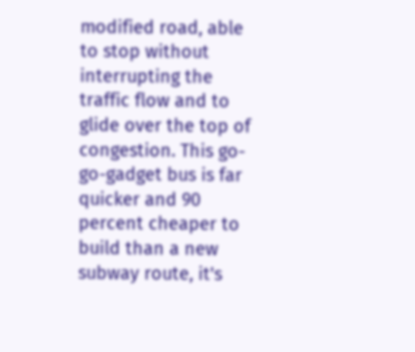modified road, able to stop without interrupting the traffic flow and to glide over the top of congestion. This go-go-gadget bus is far quicker and 90 percent cheaper to build than a new subway route, it's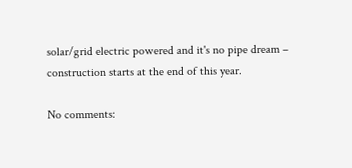solar/grid electric powered and it's no pipe dream – construction starts at the end of this year.

No comments: